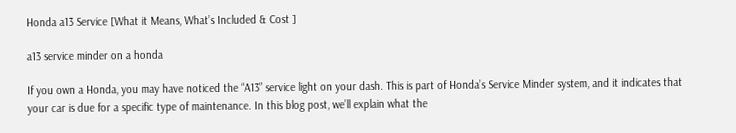Honda a13 Service [What it Means, What’s Included & Cost ]

a13 service minder on a honda

If you own a Honda, you may have noticed the “A13” service light on your dash. This is part of Honda’s Service Minder system, and it indicates that your car is due for a specific type of maintenance. In this blog post, we’ll explain what the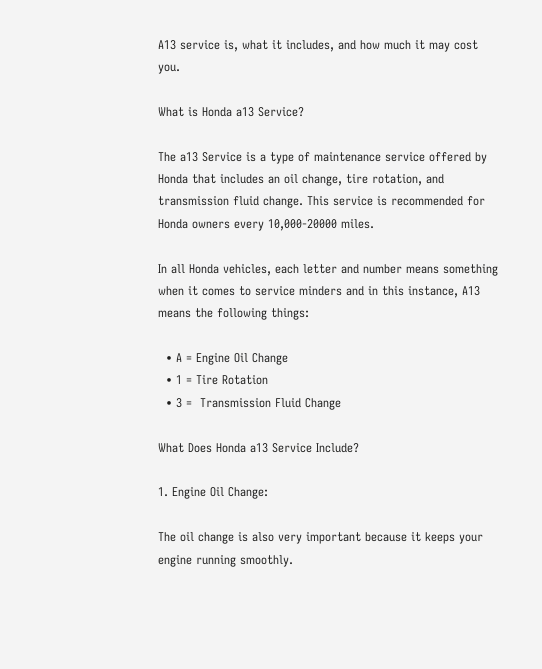A13 service is, what it includes, and how much it may cost you.

What is Honda a13 Service?

The a13 Service is a type of maintenance service offered by Honda that includes an oil change, tire rotation, and transmission fluid change. This service is recommended for Honda owners every 10,000-20000 miles.

In all Honda vehicles, each letter and number means something when it comes to service minders and in this instance, A13 means the following things:

  • A = Engine Oil Change
  • 1 = Tire Rotation
  • 3 =  Transmission Fluid Change

What Does Honda a13 Service Include?

1. Engine Oil Change:

The oil change is also very important because it keeps your engine running smoothly.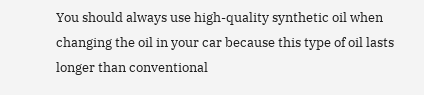You should always use high-quality synthetic oil when changing the oil in your car because this type of oil lasts longer than conventional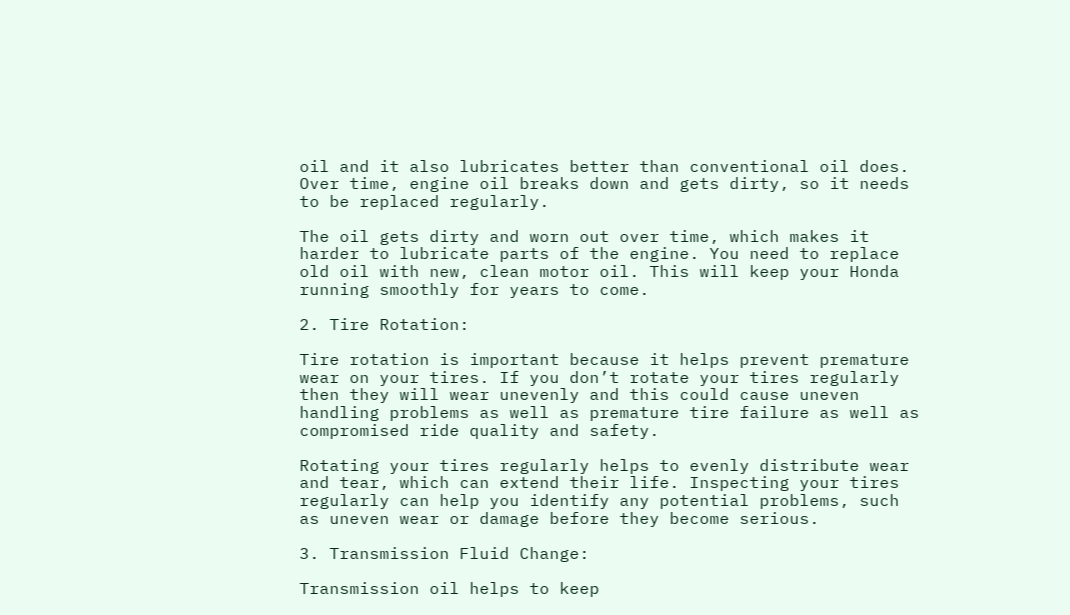oil and it also lubricates better than conventional oil does. Over time, engine oil breaks down and gets dirty, so it needs to be replaced regularly.

The oil gets dirty and worn out over time, which makes it harder to lubricate parts of the engine. You need to replace old oil with new, clean motor oil. This will keep your Honda running smoothly for years to come.

2. Tire Rotation:

Tire rotation is important because it helps prevent premature wear on your tires. If you don’t rotate your tires regularly then they will wear unevenly and this could cause uneven handling problems as well as premature tire failure as well as compromised ride quality and safety.

Rotating your tires regularly helps to evenly distribute wear and tear, which can extend their life. Inspecting your tires regularly can help you identify any potential problems, such as uneven wear or damage before they become serious.

3. Transmission Fluid Change:

Transmission oil helps to keep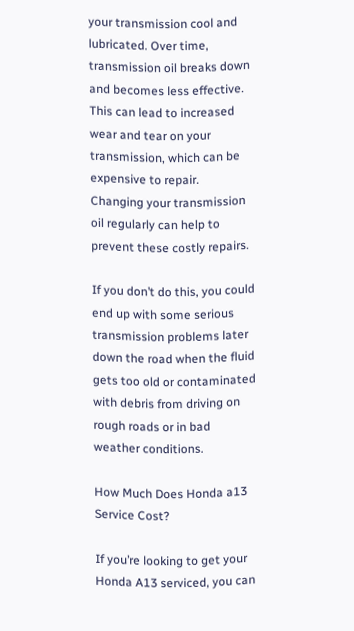your transmission cool and lubricated. Over time, transmission oil breaks down and becomes less effective. This can lead to increased wear and tear on your transmission, which can be expensive to repair. Changing your transmission oil regularly can help to prevent these costly repairs.

If you don’t do this, you could end up with some serious transmission problems later down the road when the fluid gets too old or contaminated with debris from driving on rough roads or in bad weather conditions.

How Much Does Honda a13 Service Cost?

If you’re looking to get your Honda A13 serviced, you can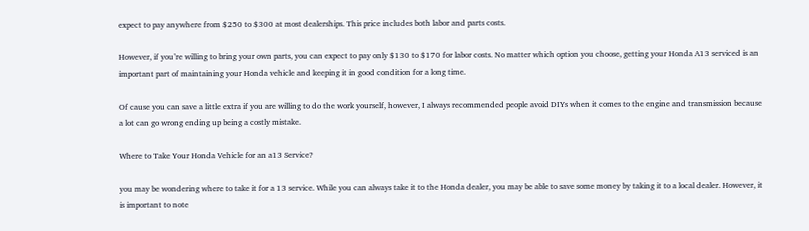expect to pay anywhere from $250 to $300 at most dealerships. This price includes both labor and parts costs.

However, if you’re willing to bring your own parts, you can expect to pay only $130 to $170 for labor costs. No matter which option you choose, getting your Honda A13 serviced is an important part of maintaining your Honda vehicle and keeping it in good condition for a long time.

Of cause you can save a little extra if you are willing to do the work yourself, however, I always recommended people avoid DIYs when it comes to the engine and transmission because a lot can go wrong ending up being a costly mistake.

Where to Take Your Honda Vehicle for an a13 Service?

you may be wondering where to take it for a 13 service. While you can always take it to the Honda dealer, you may be able to save some money by taking it to a local dealer. However, it is important to note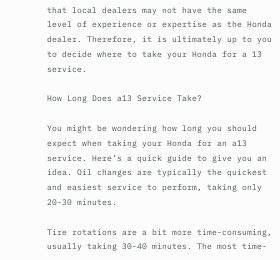that local dealers may not have the same level of experience or expertise as the Honda dealer. Therefore, it is ultimately up to you to decide where to take your Honda for a 13 service.

How Long Does a13 Service Take?

You might be wondering how long you should expect when taking your Honda for an a13 service. Here’s a quick guide to give you an idea. Oil changes are typically the quickest and easiest service to perform, taking only 20-30 minutes.

Tire rotations are a bit more time-consuming, usually taking 30-40 minutes. The most time-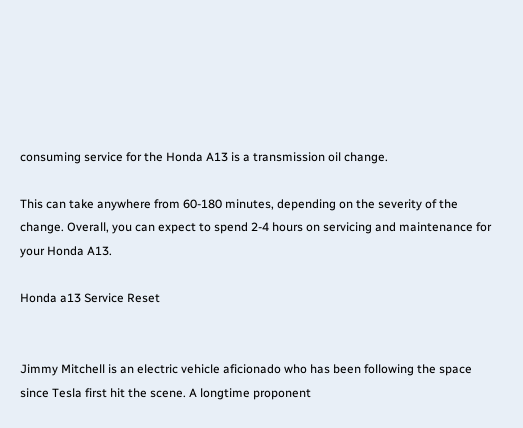consuming service for the Honda A13 is a transmission oil change.

This can take anywhere from 60-180 minutes, depending on the severity of the change. Overall, you can expect to spend 2-4 hours on servicing and maintenance for your Honda A13.

Honda a13 Service Reset


Jimmy Mitchell is an electric vehicle aficionado who has been following the space since Tesla first hit the scene. A longtime proponent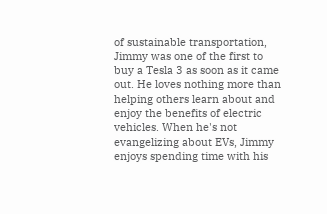of sustainable transportation, Jimmy was one of the first to buy a Tesla 3 as soon as it came out. He loves nothing more than helping others learn about and enjoy the benefits of electric vehicles. When he's not evangelizing about EVs, Jimmy enjoys spending time with his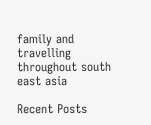family and travelling throughout south east asia

Recent Posts